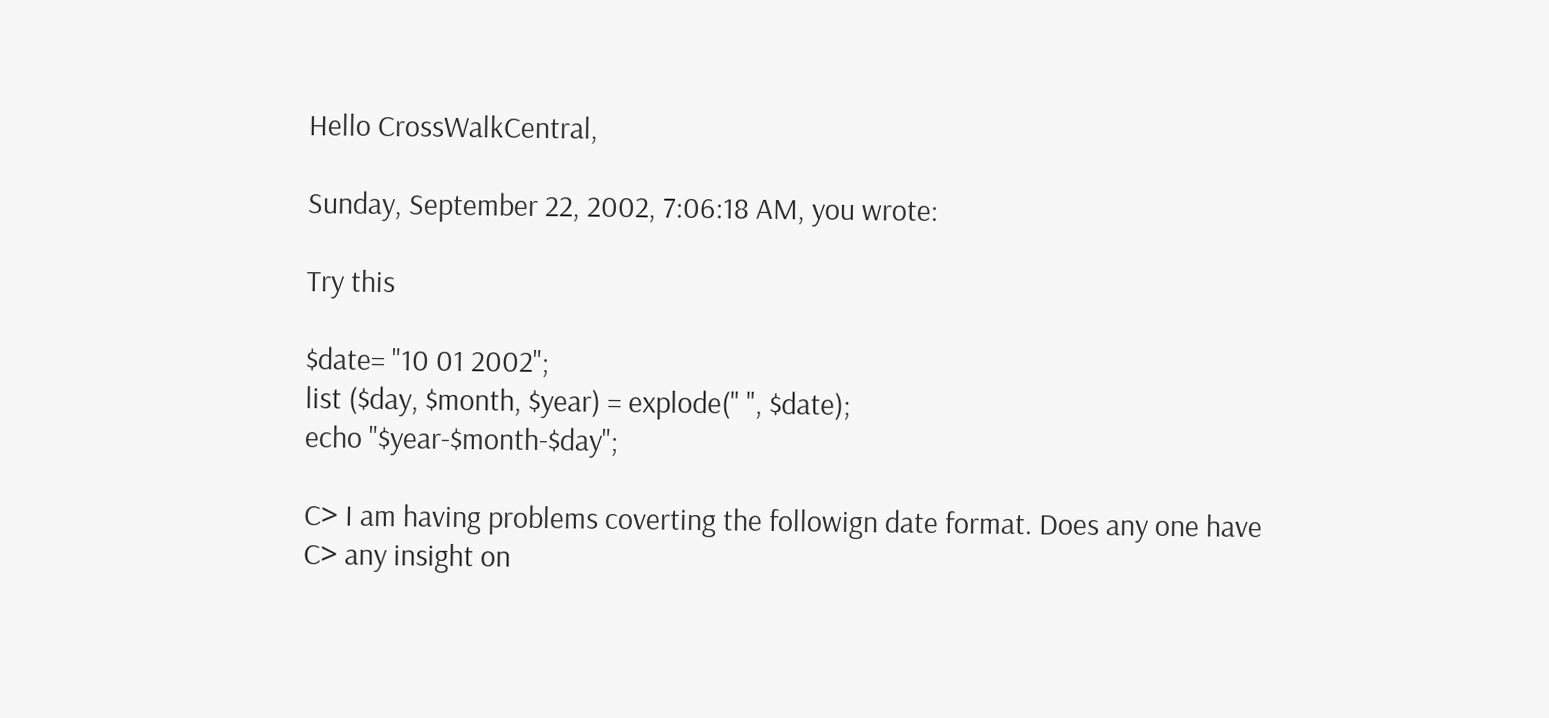Hello CrossWalkCentral,

Sunday, September 22, 2002, 7:06:18 AM, you wrote:

Try this

$date= "10 01 2002";
list ($day, $month, $year) = explode(" ", $date);
echo "$year-$month-$day";

C> I am having problems coverting the followign date format. Does any one have
C> any insight on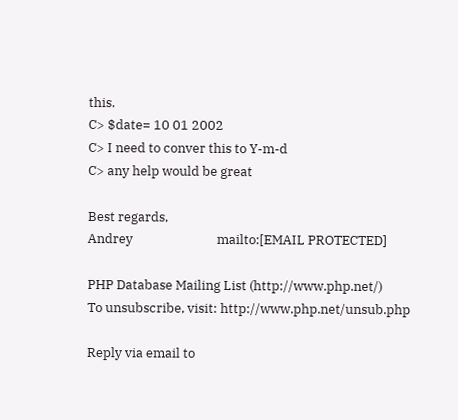this.
C> $date= 10 01 2002
C> I need to conver this to Y-m-d
C> any help would be great

Best regards,
Andrey                            mailto:[EMAIL PROTECTED]

PHP Database Mailing List (http://www.php.net/)
To unsubscribe, visit: http://www.php.net/unsub.php

Reply via email to